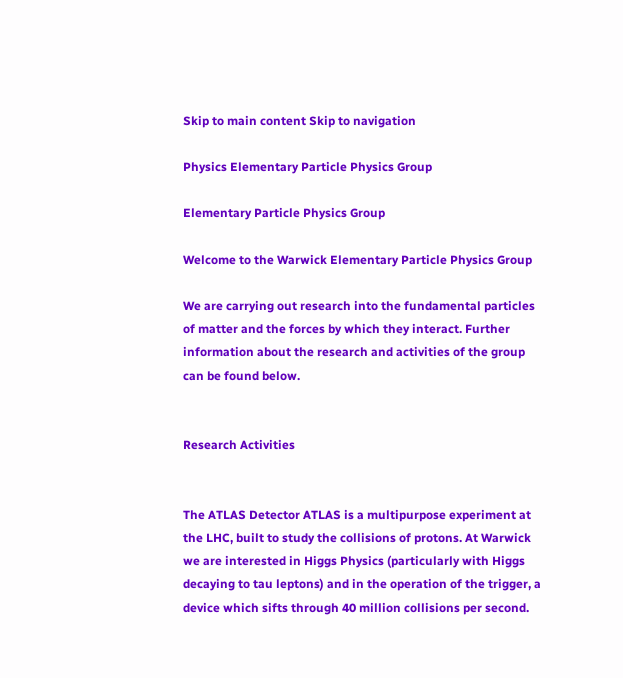Skip to main content Skip to navigation

Physics Elementary Particle Physics Group

Elementary Particle Physics Group

Welcome to the Warwick Elementary Particle Physics Group

We are carrying out research into the fundamental particles of matter and the forces by which they interact. Further information about the research and activities of the group can be found below.


Research Activities


The ATLAS Detector ATLAS is a multipurpose experiment at the LHC, built to study the collisions of protons. At Warwick we are interested in Higgs Physics (particularly with Higgs decaying to tau leptons) and in the operation of the trigger, a device which sifts through 40 million collisions per second.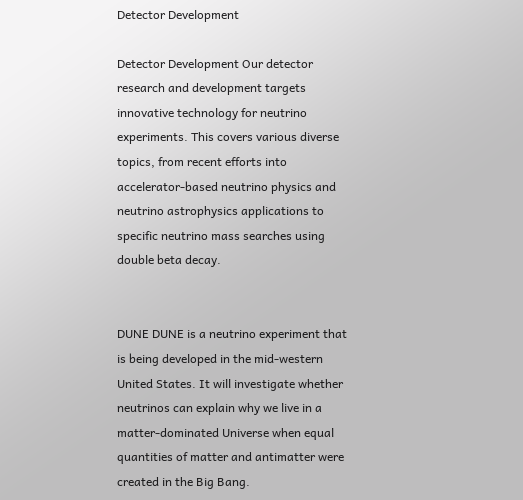Detector Development

Detector Development Our detector research and development targets innovative technology for neutrino experiments. This covers various diverse topics, from recent efforts into accelerator-based neutrino physics and neutrino astrophysics applications to specific neutrino mass searches using double beta decay.


DUNE DUNE is a neutrino experiment that is being developed in the mid-western United States. It will investigate whether neutrinos can explain why we live in a matter-dominated Universe when equal quantities of matter and antimatter were created in the Big Bang.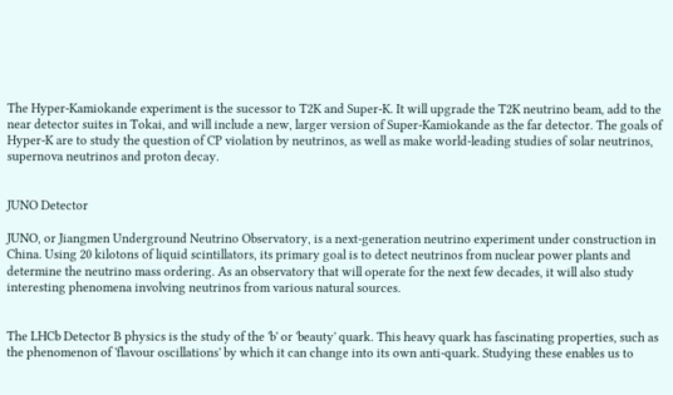The Hyper-Kamiokande experiment is the sucessor to T2K and Super-K. It will upgrade the T2K neutrino beam, add to the near detector suites in Tokai, and will include a new, larger version of Super-Kamiokande as the far detector. The goals of Hyper-K are to study the question of CP violation by neutrinos, as well as make world-leading studies of solar neutrinos, supernova neutrinos and proton decay.


JUNO Detector

JUNO, or Jiangmen Underground Neutrino Observatory, is a next-generation neutrino experiment under construction in China. Using 20 kilotons of liquid scintillators, its primary goal is to detect neutrinos from nuclear power plants and determine the neutrino mass ordering. As an observatory that will operate for the next few decades, it will also study interesting phenomena involving neutrinos from various natural sources.


The LHCb Detector B physics is the study of the 'b' or 'beauty' quark. This heavy quark has fascinating properties, such as the phenomenon of 'flavour oscillations' by which it can change into its own anti-quark. Studying these enables us to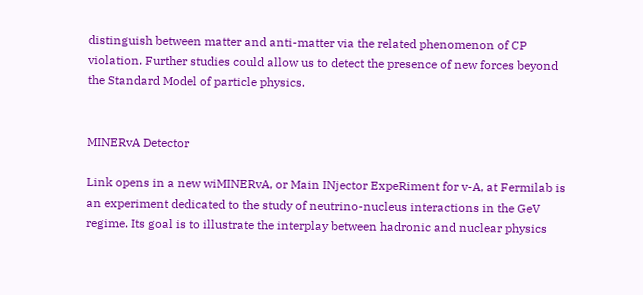distinguish between matter and anti-matter via the related phenomenon of CP violation. Further studies could allow us to detect the presence of new forces beyond the Standard Model of particle physics.


MINERvA Detector

Link opens in a new wiMINERvA, or Main INjector ExpeRiment for v-A, at Fermilab is an experiment dedicated to the study of neutrino-nucleus interactions in the GeV regime. Its goal is to illustrate the interplay between hadronic and nuclear physics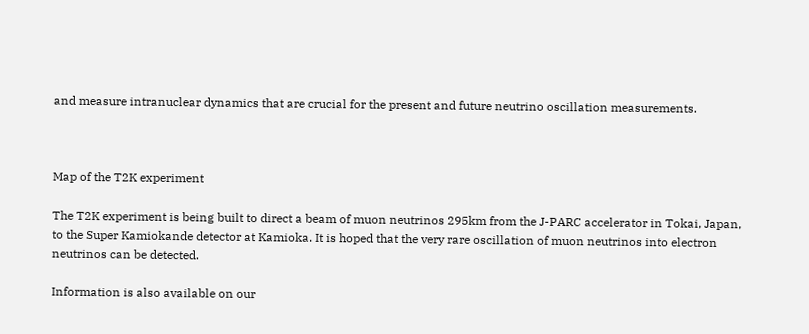and measure intranuclear dynamics that are crucial for the present and future neutrino oscillation measurements.



Map of the T2K experiment

The T2K experiment is being built to direct a beam of muon neutrinos 295km from the J-PARC accelerator in Tokai, Japan, to the Super Kamiokande detector at Kamioka. It is hoped that the very rare oscillation of muon neutrinos into electron neutrinos can be detected.

Information is also available on our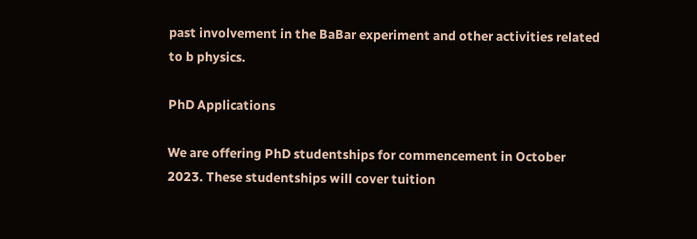past involvement in the BaBar experiment and other activities related to b physics.

PhD Applications

We are offering PhD studentships for commencement in October 2023. These studentships will cover tuition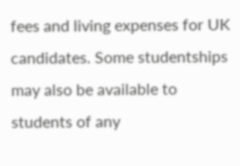fees and living expenses for UK candidates. Some studentships may also be available to students of any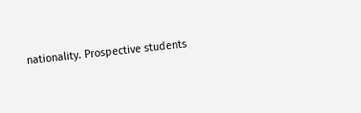nationality. Prospective students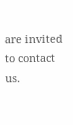are invited to contact us.